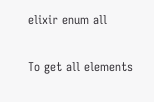elixir enum all

To get all elements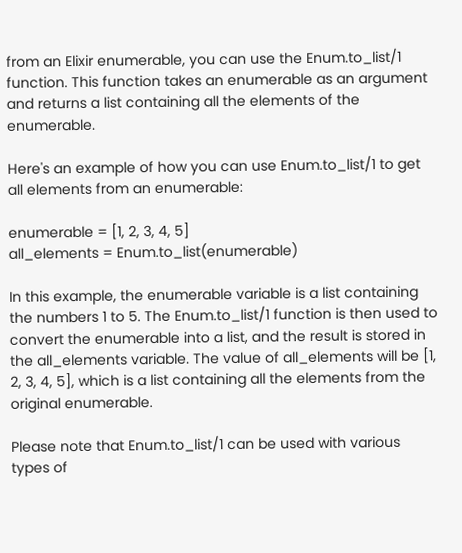from an Elixir enumerable, you can use the Enum.to_list/1 function. This function takes an enumerable as an argument and returns a list containing all the elements of the enumerable.

Here's an example of how you can use Enum.to_list/1 to get all elements from an enumerable:

enumerable = [1, 2, 3, 4, 5]
all_elements = Enum.to_list(enumerable)

In this example, the enumerable variable is a list containing the numbers 1 to 5. The Enum.to_list/1 function is then used to convert the enumerable into a list, and the result is stored in the all_elements variable. The value of all_elements will be [1, 2, 3, 4, 5], which is a list containing all the elements from the original enumerable.

Please note that Enum.to_list/1 can be used with various types of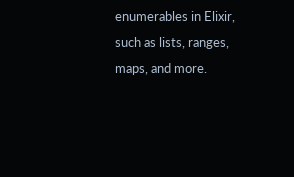enumerables in Elixir, such as lists, ranges, maps, and more.